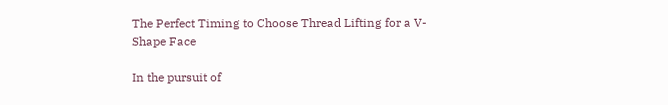The Perfect Timing to Choose Thread Lifting for a V-Shape Face

In the pursuit of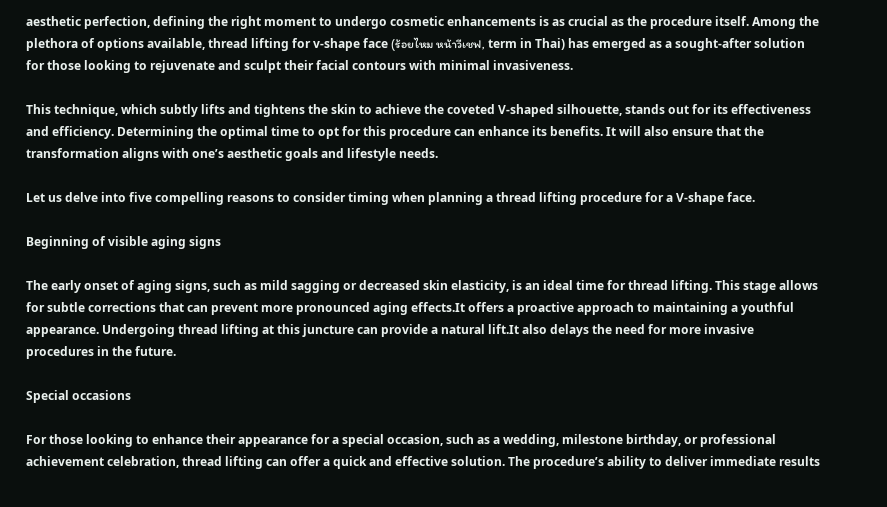aesthetic perfection, defining the right moment to undergo cosmetic enhancements is as crucial as the procedure itself. Among the plethora of options available, thread lifting for v-shape face (ร้อยไหม หน้าวีเชฟ, term in Thai) has emerged as a sought-after solution for those looking to rejuvenate and sculpt their facial contours with minimal invasiveness.

This technique, which subtly lifts and tightens the skin to achieve the coveted V-shaped silhouette, stands out for its effectiveness and efficiency. Determining the optimal time to opt for this procedure can enhance its benefits. It will also ensure that the transformation aligns with one’s aesthetic goals and lifestyle needs.

Let us delve into five compelling reasons to consider timing when planning a thread lifting procedure for a V-shape face.

Beginning of visible aging signs

The early onset of aging signs, such as mild sagging or decreased skin elasticity, is an ideal time for thread lifting. This stage allows for subtle corrections that can prevent more pronounced aging effects.It offers a proactive approach to maintaining a youthful appearance. Undergoing thread lifting at this juncture can provide a natural lift.It also delays the need for more invasive procedures in the future.

Special occasions

For those looking to enhance their appearance for a special occasion, such as a wedding, milestone birthday, or professional achievement celebration, thread lifting can offer a quick and effective solution. The procedure’s ability to deliver immediate results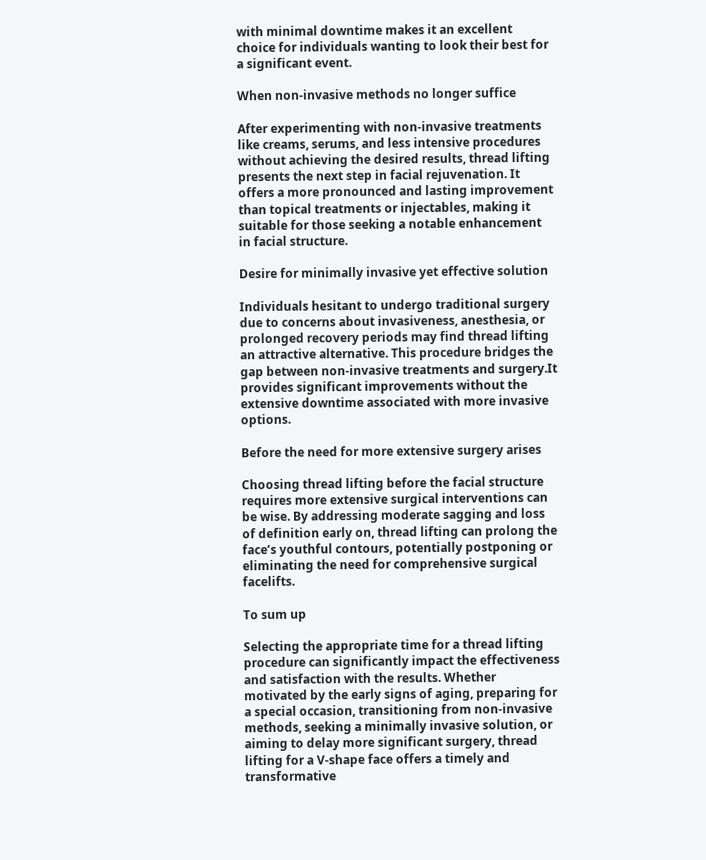with minimal downtime makes it an excellent choice for individuals wanting to look their best for a significant event.

When non-invasive methods no longer suffice

After experimenting with non-invasive treatments like creams, serums, and less intensive procedures without achieving the desired results, thread lifting presents the next step in facial rejuvenation. It offers a more pronounced and lasting improvement than topical treatments or injectables, making it suitable for those seeking a notable enhancement in facial structure.

Desire for minimally invasive yet effective solution

Individuals hesitant to undergo traditional surgery due to concerns about invasiveness, anesthesia, or prolonged recovery periods may find thread lifting an attractive alternative. This procedure bridges the gap between non-invasive treatments and surgery.It provides significant improvements without the extensive downtime associated with more invasive options.

Before the need for more extensive surgery arises

Choosing thread lifting before the facial structure requires more extensive surgical interventions can be wise. By addressing moderate sagging and loss of definition early on, thread lifting can prolong the face’s youthful contours, potentially postponing or eliminating the need for comprehensive surgical facelifts.

To sum up

Selecting the appropriate time for a thread lifting procedure can significantly impact the effectiveness and satisfaction with the results. Whether motivated by the early signs of aging, preparing for a special occasion, transitioning from non-invasive methods, seeking a minimally invasive solution, or aiming to delay more significant surgery, thread lifting for a V-shape face offers a timely and transformative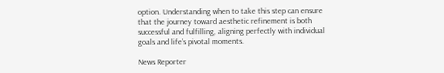option. Understanding when to take this step can ensure that the journey toward aesthetic refinement is both successful and fulfilling, aligning perfectly with individual goals and life’s pivotal moments.

News Reporter